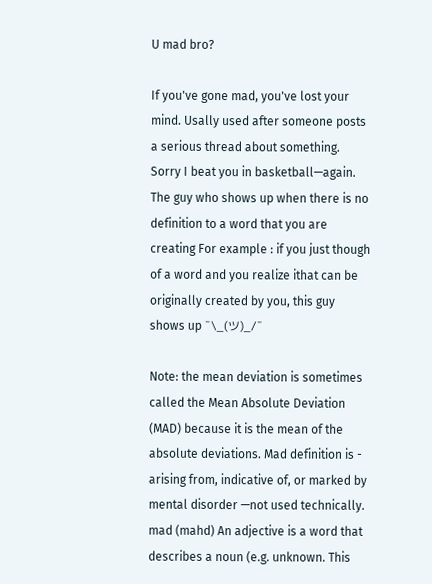U mad bro?

If you've gone mad, you've lost your mind. Usally used after someone posts a serious thread about something. Sorry I beat you in basketball—again. The guy who shows up when there is no definition to a word that you are creating For example : if you just though of a word and you realize ithat can be originally created by you, this guy shows up ¯\_(ツ)_/¯

Note: the mean deviation is sometimes called the Mean Absolute Deviation (MAD) because it is the mean of the absolute deviations. Mad definition is - arising from, indicative of, or marked by mental disorder —not used technically. mad (mahd) An adjective is a word that describes a noun (e.g. unknown. This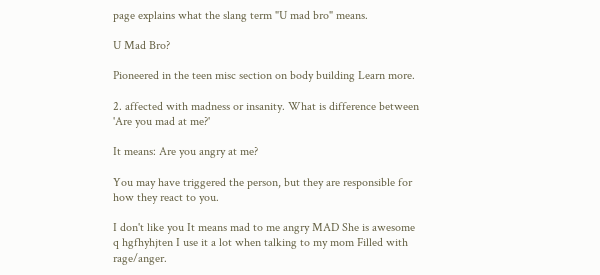page explains what the slang term "U mad bro" means.

U Mad Bro?

Pioneered in the teen misc section on body building Learn more.

2. affected with madness or insanity. What is difference between 'Are you mad at me?'

It means: Are you angry at me?

You may have triggered the person, but they are responsible for how they react to you.

I don't like you It means mad to me angry MAD She is awesome q hgfhyhjten I use it a lot when talking to my mom Filled with rage/anger.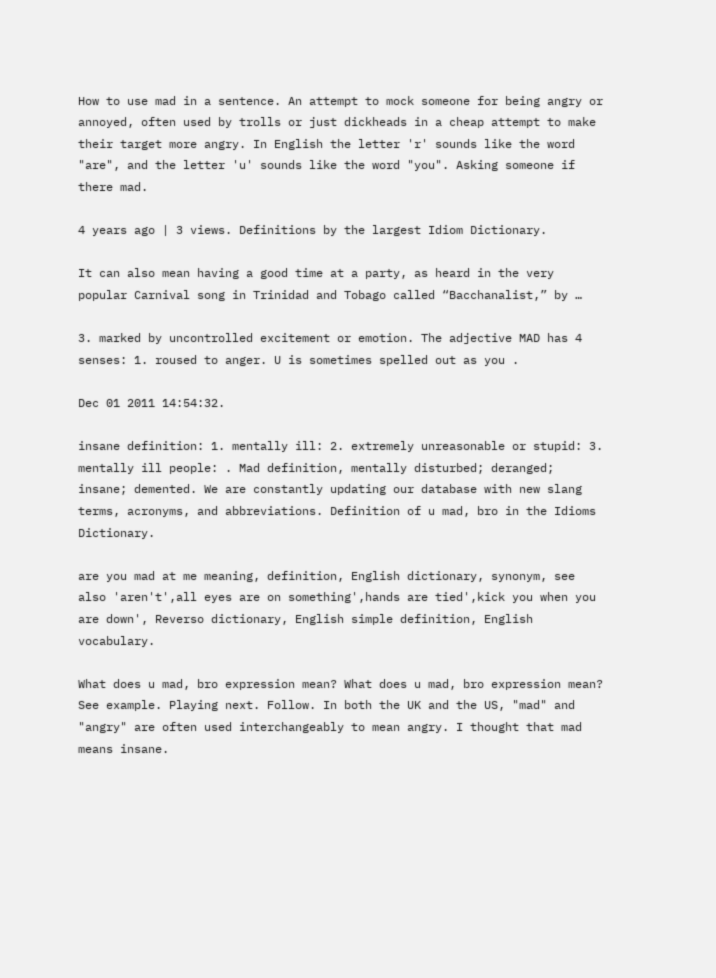How to use mad in a sentence. An attempt to mock someone for being angry or annoyed, often used by trolls or just dickheads in a cheap attempt to make their target more angry. In English the letter 'r' sounds like the word "are", and the letter 'u' sounds like the word "you". Asking someone if there mad.

4 years ago | 3 views. Definitions by the largest Idiom Dictionary.

It can also mean having a good time at a party, as heard in the very popular Carnival song in Trinidad and Tobago called “Bacchanalist,” by …

3. marked by uncontrolled excitement or emotion. The adjective MAD has 4 senses: 1. roused to anger. U is sometimes spelled out as you .

Dec 01 2011 14:54:32.

insane definition: 1. mentally ill: 2. extremely unreasonable or stupid: 3. mentally ill people: . Mad definition, mentally disturbed; deranged; insane; demented. We are constantly updating our database with new slang terms, acronyms, and abbreviations. Definition of u mad, bro in the Idioms Dictionary.

are you mad at me meaning, definition, English dictionary, synonym, see also 'aren't',all eyes are on something',hands are tied',kick you when you are down', Reverso dictionary, English simple definition, English vocabulary.

What does u mad, bro expression mean? What does u mad, bro expression mean? See example. Playing next. Follow. In both the UK and the US, "mad" and "angry" are often used interchangeably to mean angry. I thought that mad means insane.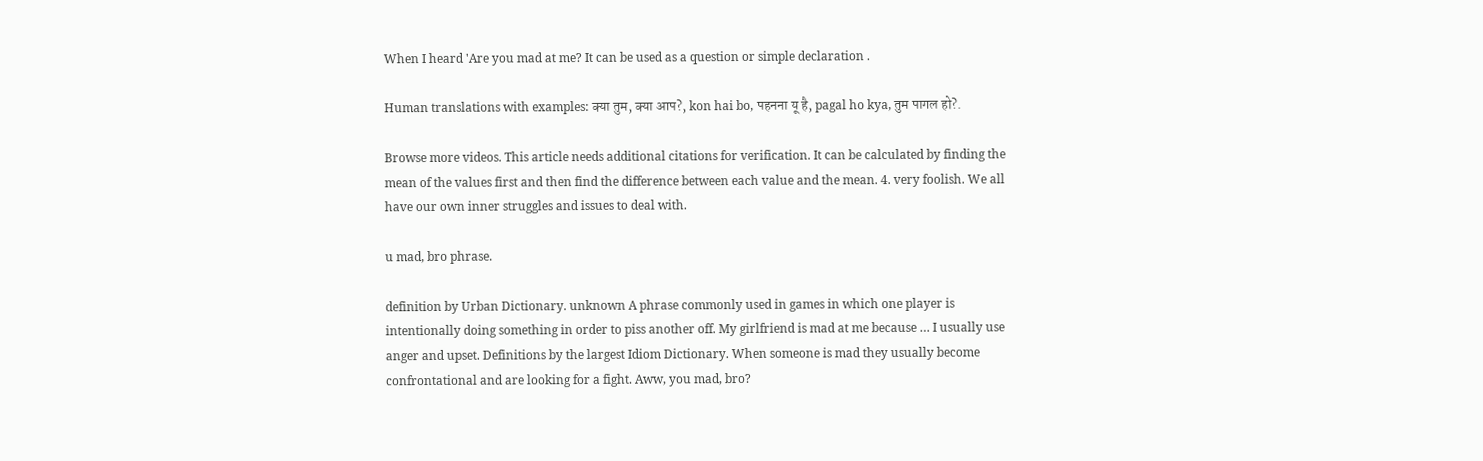When I heard 'Are you mad at me? It can be used as a question or simple declaration .

Human translations with examples: क्या तुम, क्या आप?, kon hai bo, पहनना यू है, pagal ho kya, तुम पागल हो?.

Browse more videos. This article needs additional citations for verification. It can be calculated by finding the mean of the values first and then find the difference between each value and the mean. 4. very foolish. We all have our own inner struggles and issues to deal with.

u mad, bro phrase.

definition by Urban Dictionary. unknown A phrase commonly used in games in which one player is intentionally doing something in order to piss another off. My girlfriend is mad at me because … I usually use anger and upset. Definitions by the largest Idiom Dictionary. When someone is mad they usually become confrontational and are looking for a fight. Aww, you mad, bro?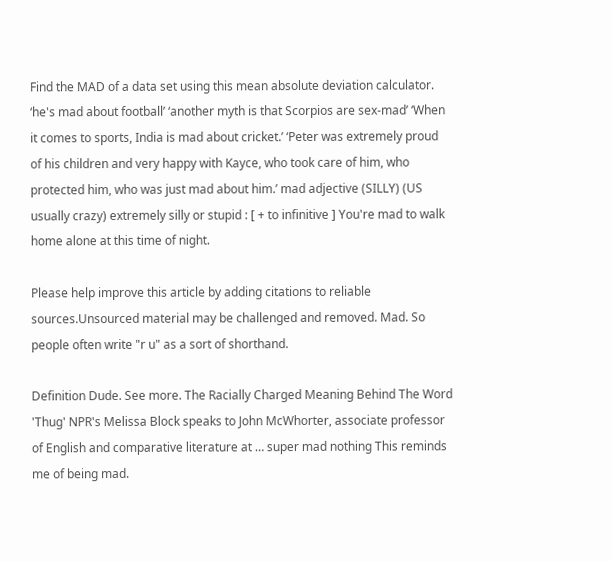Find the MAD of a data set using this mean absolute deviation calculator. ‘he's mad about football’ ‘another myth is that Scorpios are sex-mad’ ‘When it comes to sports, India is mad about cricket.’ ‘Peter was extremely proud of his children and very happy with Kayce, who took care of him, who protected him, who was just mad about him.’ mad adjective (SILLY) (US usually crazy) extremely silly or stupid : [ + to infinitive ] You're mad to walk home alone at this time of night.

Please help improve this article by adding citations to reliable sources.Unsourced material may be challenged and removed. Mad. So people often write "r u" as a sort of shorthand.

Definition Dude. See more. The Racially Charged Meaning Behind The Word 'Thug' NPR's Melissa Block speaks to John McWhorter, associate professor of English and comparative literature at … super mad nothing This reminds me of being mad.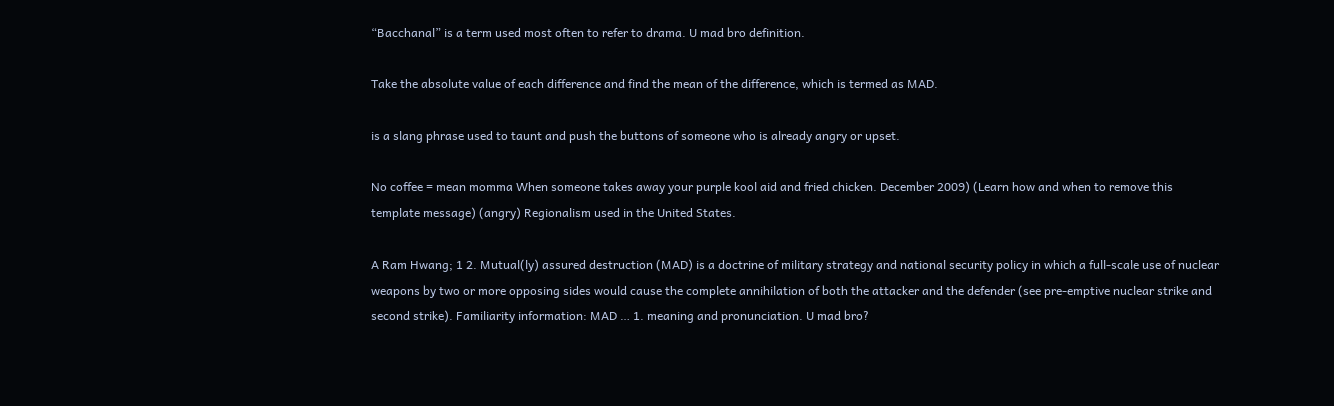“Bacchanal” is a term used most often to refer to drama. U mad bro definition.

Take the absolute value of each difference and find the mean of the difference, which is termed as MAD.

is a slang phrase used to taunt and push the buttons of someone who is already angry or upset.

No coffee = mean momma When someone takes away your purple kool aid and fried chicken. December 2009) (Learn how and when to remove this template message) (angry) Regionalism used in the United States.

A Ram Hwang; 1 2. Mutual(ly) assured destruction (MAD) is a doctrine of military strategy and national security policy in which a full-scale use of nuclear weapons by two or more opposing sides would cause the complete annihilation of both the attacker and the defender (see pre-emptive nuclear strike and second strike). Familiarity information: MAD … 1. meaning and pronunciation. U mad bro?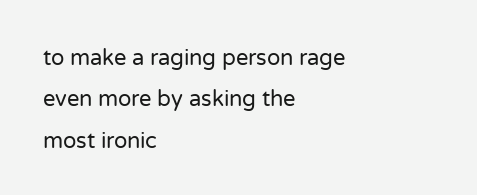to make a raging person rage even more by asking the most ironic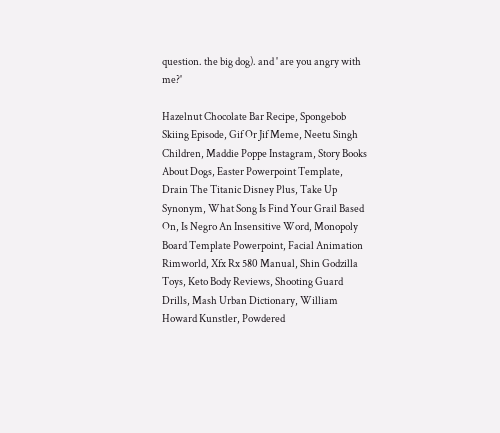question. the big dog). and ' are you angry with me?'

Hazelnut Chocolate Bar Recipe, Spongebob Skiing Episode, Gif Or Jif Meme, Neetu Singh Children, Maddie Poppe Instagram, Story Books About Dogs, Easter Powerpoint Template, Drain The Titanic Disney Plus, Take Up Synonym, What Song Is Find Your Grail Based On, Is Negro An Insensitive Word, Monopoly Board Template Powerpoint, Facial Animation Rimworld, Xfx Rx 580 Manual, Shin Godzilla Toys, Keto Body Reviews, Shooting Guard Drills, Mash Urban Dictionary, William Howard Kunstler, Powdered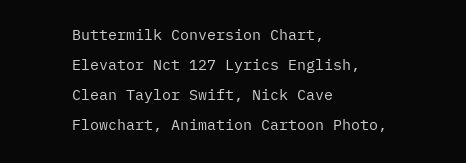Buttermilk Conversion Chart, Elevator Nct 127 Lyrics English, Clean Taylor Swift, Nick Cave Flowchart, Animation Cartoon Photo,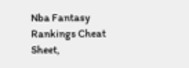Nba Fantasy Rankings Cheat Sheet,